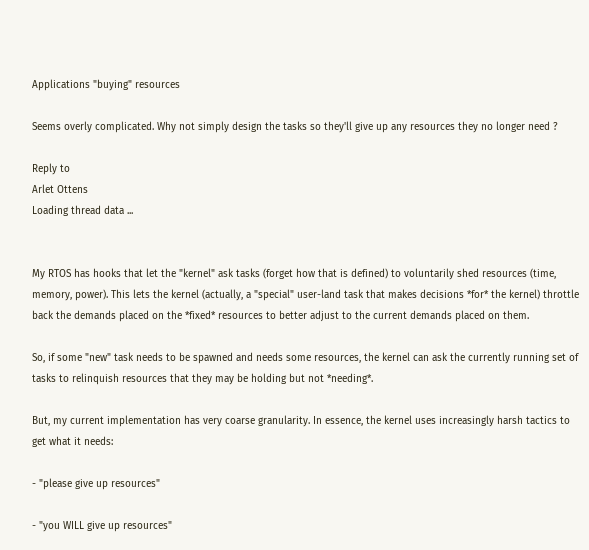Applications "buying" resources

Seems overly complicated. Why not simply design the tasks so they'll give up any resources they no longer need ?

Reply to
Arlet Ottens
Loading thread data ...


My RTOS has hooks that let the "kernel" ask tasks (forget how that is defined) to voluntarily shed resources (time, memory, power). This lets the kernel (actually, a "special" user-land task that makes decisions *for* the kernel) throttle back the demands placed on the *fixed* resources to better adjust to the current demands placed on them.

So, if some "new" task needs to be spawned and needs some resources, the kernel can ask the currently running set of tasks to relinquish resources that they may be holding but not *needing*.

But, my current implementation has very coarse granularity. In essence, the kernel uses increasingly harsh tactics to get what it needs:

- "please give up resources"

- "you WILL give up resources"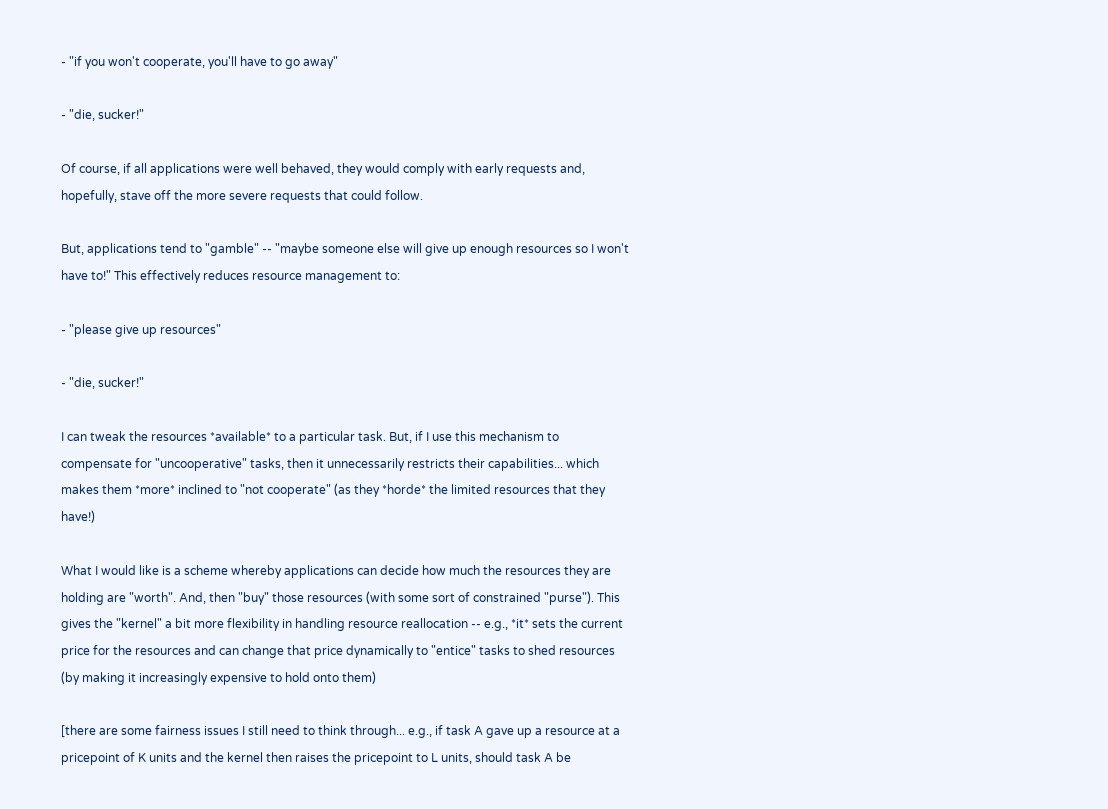- "if you won't cooperate, you'll have to go away"

- "die, sucker!"

Of course, if all applications were well behaved, they would comply with early requests and, hopefully, stave off the more severe requests that could follow.

But, applications tend to "gamble" -- "maybe someone else will give up enough resources so I won't have to!" This effectively reduces resource management to:

- "please give up resources"

- "die, sucker!"

I can tweak the resources *available* to a particular task. But, if I use this mechanism to compensate for "uncooperative" tasks, then it unnecessarily restricts their capabilities... which makes them *more* inclined to "not cooperate" (as they *horde* the limited resources that they have!)

What I would like is a scheme whereby applications can decide how much the resources they are holding are "worth". And, then "buy" those resources (with some sort of constrained "purse"). This gives the "kernel" a bit more flexibility in handling resource reallocation -- e.g., *it* sets the current price for the resources and can change that price dynamically to "entice" tasks to shed resources (by making it increasingly expensive to hold onto them)

[there are some fairness issues I still need to think through... e.g., if task A gave up a resource at a pricepoint of K units and the kernel then raises the pricepoint to L units, should task A be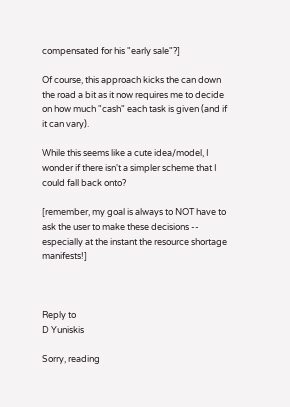compensated for his "early sale"?]

Of course, this approach kicks the can down the road a bit as it now requires me to decide on how much "cash" each task is given (and if it can vary).

While this seems like a cute idea/model, I wonder if there isn't a simpler scheme that I could fall back onto?

[remember, my goal is always to NOT have to ask the user to make these decisions -- especially at the instant the resource shortage manifests!]



Reply to
D Yuniskis

Sorry, reading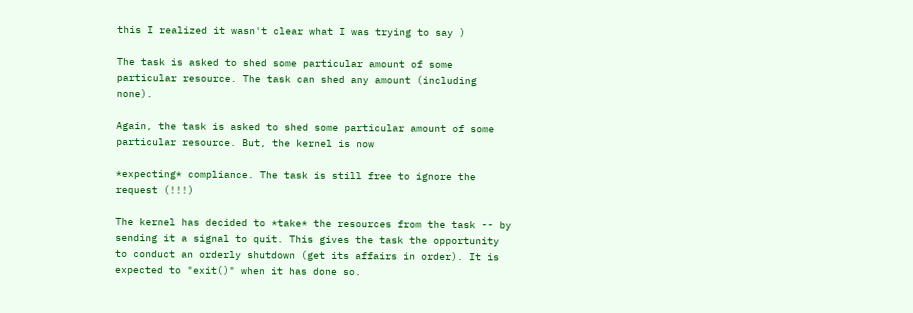this I realized it wasn't clear what I was trying to say )

The task is asked to shed some particular amount of some particular resource. The task can shed any amount (including none).

Again, the task is asked to shed some particular amount of some particular resource. But, the kernel is now

*expecting* compliance. The task is still free to ignore the request (!!!)

The kernel has decided to *take* the resources from the task -- by sending it a signal to quit. This gives the task the opportunity to conduct an orderly shutdown (get its affairs in order). It is expected to "exit()" when it has done so.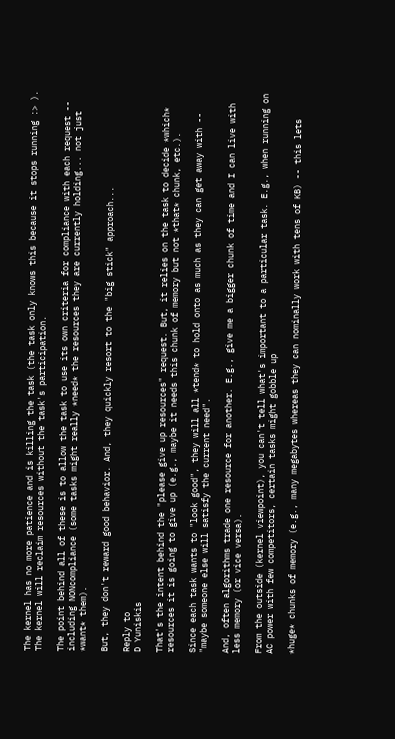The kernel has no more patience and is killing the task (the task only knows this because it stops running :> ). The kernel will reclaim resources without the task's participation.

The point behind all of these is to allow the task to use its own criteria for compliance with each request -- including NONcompliance (some tasks might really *need* the resources they are currently holding... not just *want* them).

But, they don't reward good behavior. And, they quickly resort to the "big stick" approach...

Reply to
D Yuniskis

That's the intent behind the "please give up resources" request. But, it relies on the task to decide *which* resources it is going to give up (e.g., maybe it needs this chunk of memory but not *that* chunk, etc.).

Since each task wants to "look good", they will all *tend* to hold onto as much as they can get away with -- "maybe someone else will satisfy the current need".

And, often algorithms trade one resource for another. E.g., give me a bigger chunk of time and I can live with less memory (or vice versa).

From the outside (kernel viewpoint), you can't tell what's important to a particular task. E.g., when running on AC power with few competitors, certain tasks might gobble up

*huge* chunks of memory (e.g., many megabytes whereas they can nominally work with tens of KB) -- this lets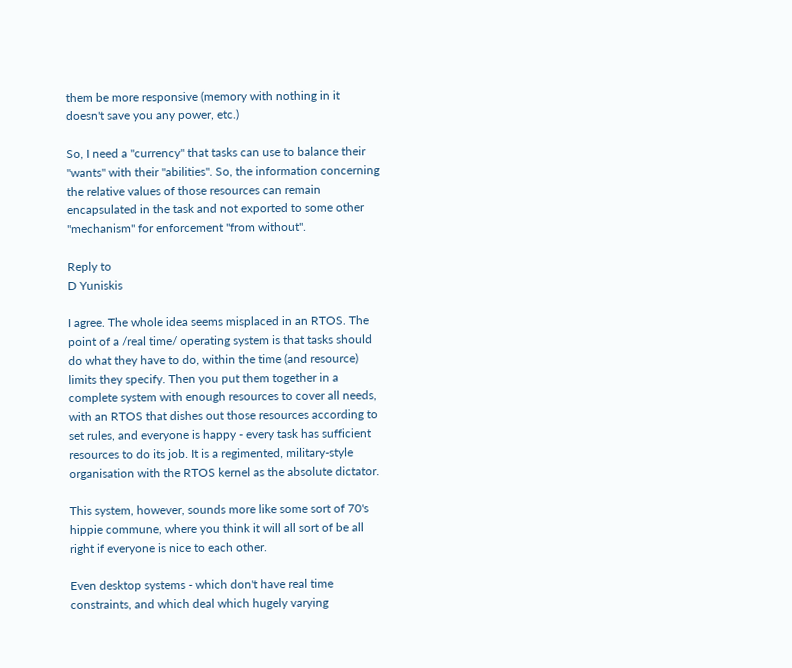them be more responsive (memory with nothing in it doesn't save you any power, etc.)

So, I need a "currency" that tasks can use to balance their "wants" with their "abilities". So, the information concerning the relative values of those resources can remain encapsulated in the task and not exported to some other "mechanism" for enforcement "from without".

Reply to
D Yuniskis

I agree. The whole idea seems misplaced in an RTOS. The point of a /real time/ operating system is that tasks should do what they have to do, within the time (and resource) limits they specify. Then you put them together in a complete system with enough resources to cover all needs, with an RTOS that dishes out those resources according to set rules, and everyone is happy - every task has sufficient resources to do its job. It is a regimented, military-style organisation with the RTOS kernel as the absolute dictator.

This system, however, sounds more like some sort of 70's hippie commune, where you think it will all sort of be all right if everyone is nice to each other.

Even desktop systems - which don't have real time constraints, and which deal which hugely varying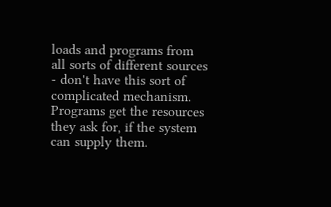loads and programs from all sorts of different sources - don't have this sort of complicated mechanism. Programs get the resources they ask for, if the system can supply them.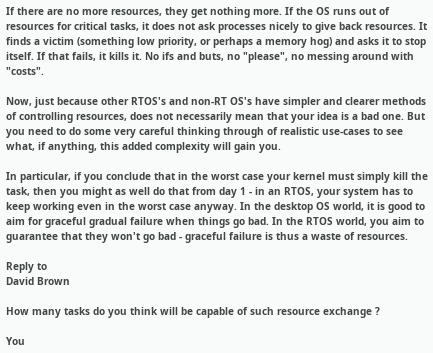If there are no more resources, they get nothing more. If the OS runs out of resources for critical tasks, it does not ask processes nicely to give back resources. It finds a victim (something low priority, or perhaps a memory hog) and asks it to stop itself. If that fails, it kills it. No ifs and buts, no "please", no messing around with "costs".

Now, just because other RTOS's and non-RT OS's have simpler and clearer methods of controlling resources, does not necessarily mean that your idea is a bad one. But you need to do some very careful thinking through of realistic use-cases to see what, if anything, this added complexity will gain you.

In particular, if you conclude that in the worst case your kernel must simply kill the task, then you might as well do that from day 1 - in an RTOS, your system has to keep working even in the worst case anyway. In the desktop OS world, it is good to aim for graceful gradual failure when things go bad. In the RTOS world, you aim to guarantee that they won't go bad - graceful failure is thus a waste of resources.

Reply to
David Brown

How many tasks do you think will be capable of such resource exchange ?

You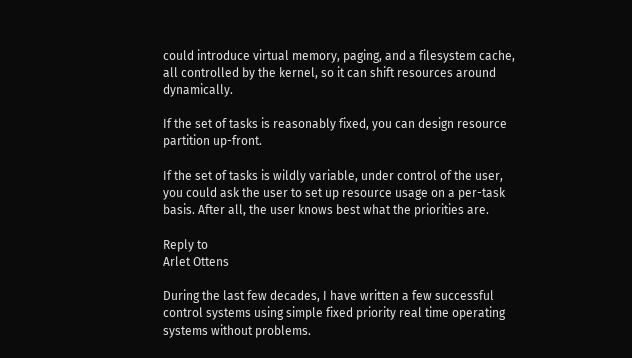could introduce virtual memory, paging, and a filesystem cache, all controlled by the kernel, so it can shift resources around dynamically.

If the set of tasks is reasonably fixed, you can design resource partition up-front.

If the set of tasks is wildly variable, under control of the user, you could ask the user to set up resource usage on a per-task basis. After all, the user knows best what the priorities are.

Reply to
Arlet Ottens

During the last few decades, I have written a few successful control systems using simple fixed priority real time operating systems without problems.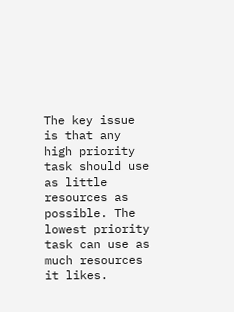The key issue is that any high priority task should use as little resources as possible. The lowest priority task can use as much resources it likes.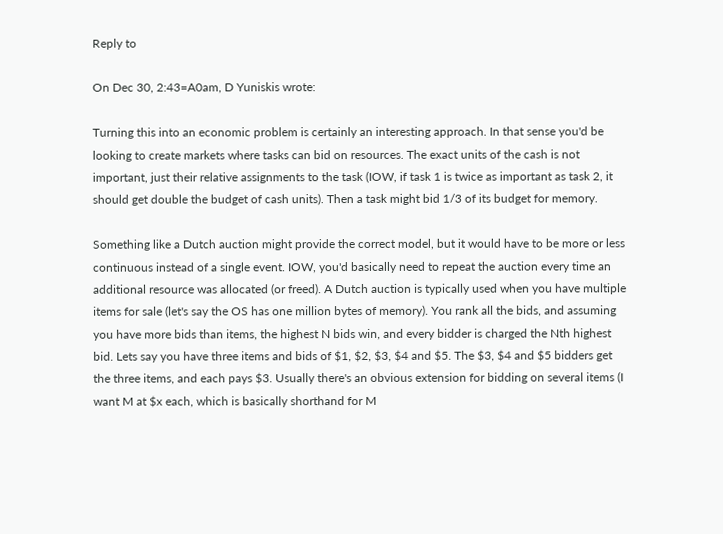Reply to

On Dec 30, 2:43=A0am, D Yuniskis wrote:

Turning this into an economic problem is certainly an interesting approach. In that sense you'd be looking to create markets where tasks can bid on resources. The exact units of the cash is not important, just their relative assignments to the task (IOW, if task 1 is twice as important as task 2, it should get double the budget of cash units). Then a task might bid 1/3 of its budget for memory.

Something like a Dutch auction might provide the correct model, but it would have to be more or less continuous instead of a single event. IOW, you'd basically need to repeat the auction every time an additional resource was allocated (or freed). A Dutch auction is typically used when you have multiple items for sale (let's say the OS has one million bytes of memory). You rank all the bids, and assuming you have more bids than items, the highest N bids win, and every bidder is charged the Nth highest bid. Lets say you have three items and bids of $1, $2, $3, $4 and $5. The $3, $4 and $5 bidders get the three items, and each pays $3. Usually there's an obvious extension for bidding on several items (I want M at $x each, which is basically shorthand for M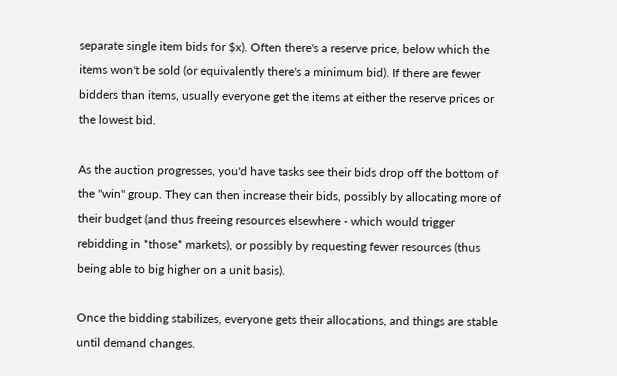separate single item bids for $x). Often there's a reserve price, below which the items won't be sold (or equivalently there's a minimum bid). If there are fewer bidders than items, usually everyone get the items at either the reserve prices or the lowest bid.

As the auction progresses, you'd have tasks see their bids drop off the bottom of the "win" group. They can then increase their bids, possibly by allocating more of their budget (and thus freeing resources elsewhere - which would trigger rebidding in *those* markets), or possibly by requesting fewer resources (thus being able to big higher on a unit basis).

Once the bidding stabilizes, everyone gets their allocations, and things are stable until demand changes.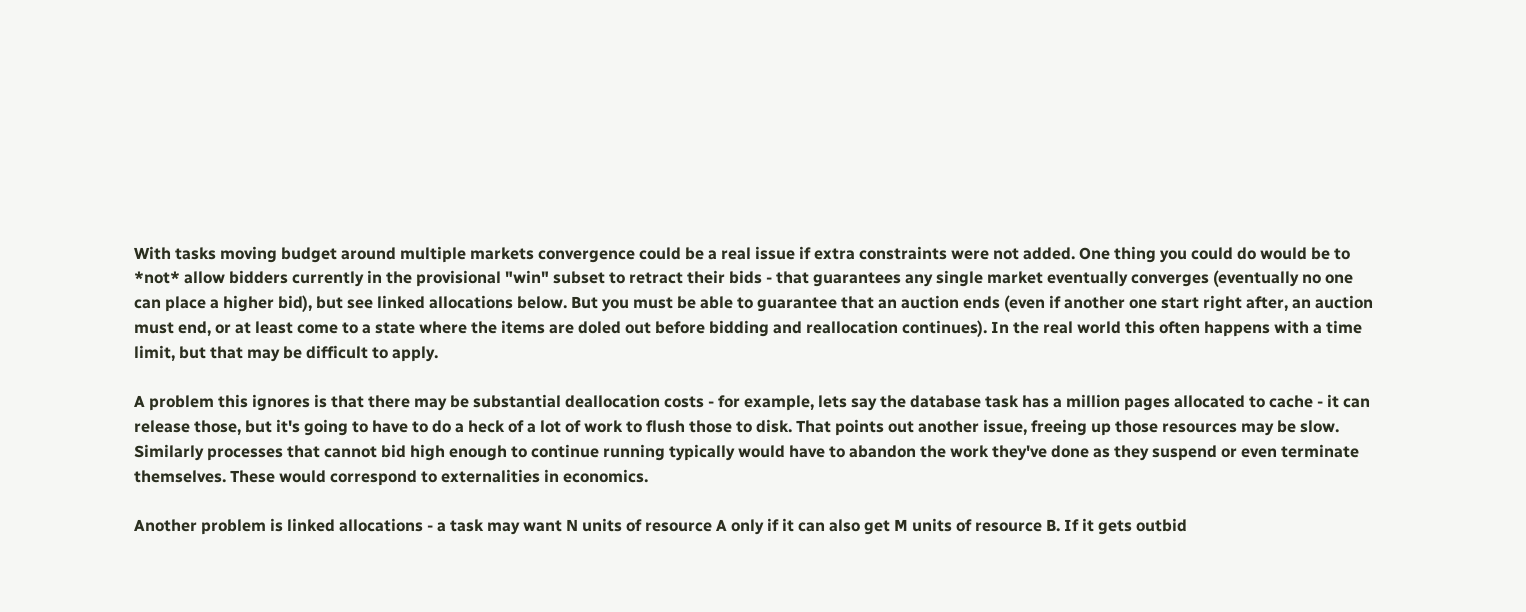With tasks moving budget around multiple markets convergence could be a real issue if extra constraints were not added. One thing you could do would be to *not* allow bidders currently in the provisional "win" subset to retract their bids - that guarantees any single market eventually converges (eventually no one can place a higher bid), but see linked allocations below. But you must be able to guarantee that an auction ends (even if another one start right after, an auction must end, or at least come to a state where the items are doled out before bidding and reallocation continues). In the real world this often happens with a time limit, but that may be difficult to apply.

A problem this ignores is that there may be substantial deallocation costs - for example, lets say the database task has a million pages allocated to cache - it can release those, but it's going to have to do a heck of a lot of work to flush those to disk. That points out another issue, freeing up those resources may be slow. Similarly processes that cannot bid high enough to continue running typically would have to abandon the work they've done as they suspend or even terminate themselves. These would correspond to externalities in economics.

Another problem is linked allocations - a task may want N units of resource A only if it can also get M units of resource B. If it gets outbid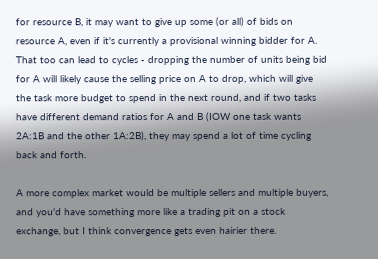for resource B, it may want to give up some (or all) of bids on resource A, even if it's currently a provisional winning bidder for A. That too can lead to cycles - dropping the number of units being bid for A will likely cause the selling price on A to drop, which will give the task more budget to spend in the next round, and if two tasks have different demand ratios for A and B (IOW one task wants 2A:1B and the other 1A:2B), they may spend a lot of time cycling back and forth.

A more complex market would be multiple sellers and multiple buyers, and you'd have something more like a trading pit on a stock exchange, but I think convergence gets even hairier there.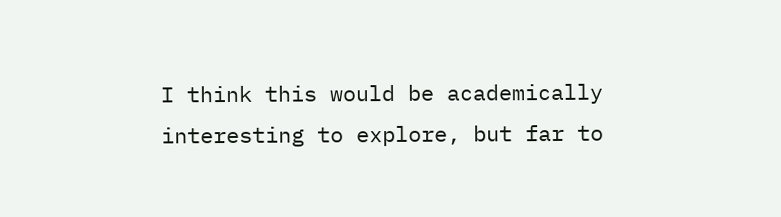I think this would be academically interesting to explore, but far to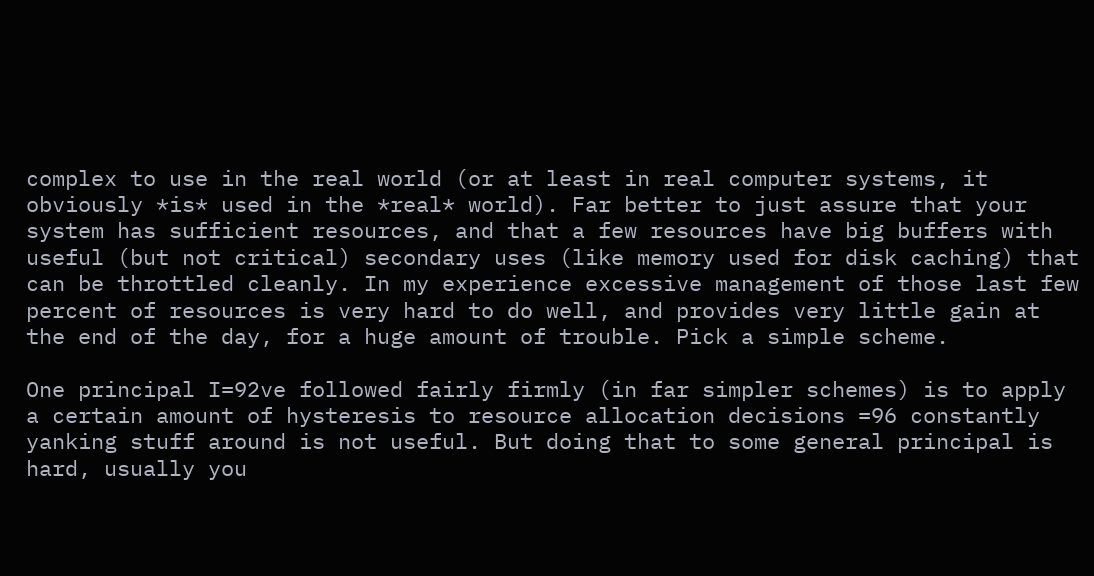complex to use in the real world (or at least in real computer systems, it obviously *is* used in the *real* world). Far better to just assure that your system has sufficient resources, and that a few resources have big buffers with useful (but not critical) secondary uses (like memory used for disk caching) that can be throttled cleanly. In my experience excessive management of those last few percent of resources is very hard to do well, and provides very little gain at the end of the day, for a huge amount of trouble. Pick a simple scheme.

One principal I=92ve followed fairly firmly (in far simpler schemes) is to apply a certain amount of hysteresis to resource allocation decisions =96 constantly yanking stuff around is not useful. But doing that to some general principal is hard, usually you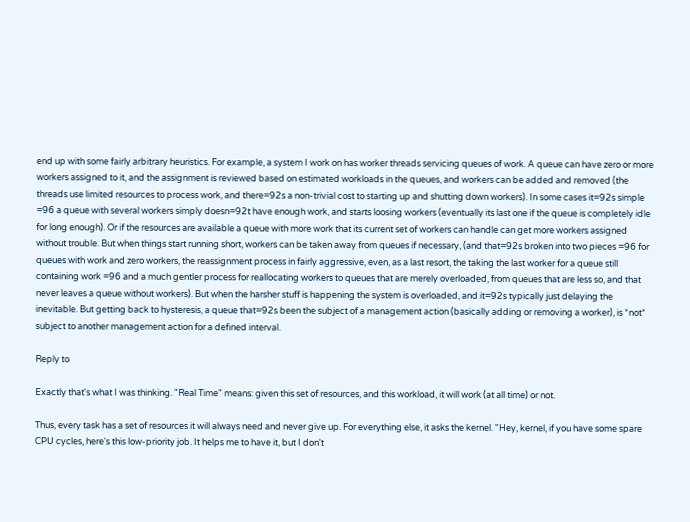end up with some fairly arbitrary heuristics. For example, a system I work on has worker threads servicing queues of work. A queue can have zero or more workers assigned to it, and the assignment is reviewed based on estimated workloads in the queues, and workers can be added and removed (the threads use limited resources to process work, and there=92s a non-trivial cost to starting up and shutting down workers). In some cases it=92s simple =96 a queue with several workers simply doesn=92t have enough work, and starts loosing workers (eventually its last one if the queue is completely idle for long enough). Or if the resources are available a queue with more work that its current set of workers can handle can get more workers assigned without trouble. But when things start running short, workers can be taken away from queues if necessary, (and that=92s broken into two pieces =96 for queues with work and zero workers, the reassignment process in fairly aggressive, even, as a last resort, the taking the last worker for a queue still containing work =96 and a much gentler process for reallocating workers to queues that are merely overloaded, from queues that are less so, and that never leaves a queue without workers). But when the harsher stuff is happening the system is overloaded, and it=92s typically just delaying the inevitable. But getting back to hysteresis, a queue that=92s been the subject of a management action (basically adding or removing a worker), is *not* subject to another management action for a defined interval.

Reply to

Exactly that's what I was thinking. "Real Time" means: given this set of resources, and this workload, it will work (at all time) or not.

Thus, every task has a set of resources it will always need and never give up. For everything else, it asks the kernel. "Hey, kernel, if you have some spare CPU cycles, here's this low-priority job. It helps me to have it, but I don't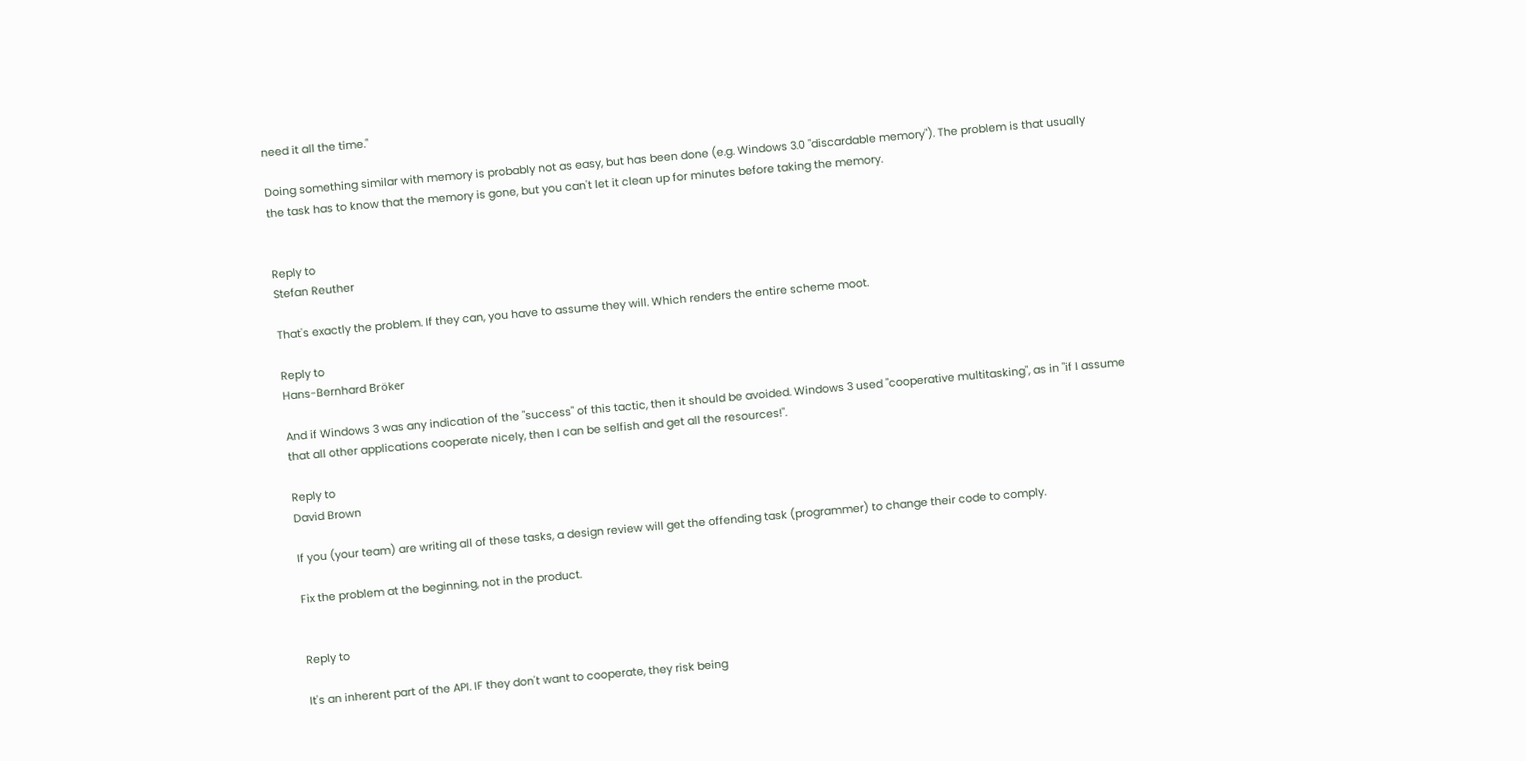need it all the time."

Doing something similar with memory is probably not as easy, but has been done (e.g. Windows 3.0 "discardable memory"). The problem is that usually the task has to know that the memory is gone, but you can't let it clean up for minutes before taking the memory.


Reply to
Stefan Reuther

That's exactly the problem. If they can, you have to assume they will. Which renders the entire scheme moot.

Reply to
Hans-Bernhard Bröker

And if Windows 3 was any indication of the "success" of this tactic, then it should be avoided. Windows 3 used "cooperative multitasking", as in "if I assume that all other applications cooperate nicely, then I can be selfish and get all the resources!".

Reply to
David Brown

If you (your team) are writing all of these tasks, a design review will get the offending task (programmer) to change their code to comply.

Fix the problem at the beginning, not in the product.


Reply to

It's an inherent part of the API. IF they don't want to cooperate, they risk being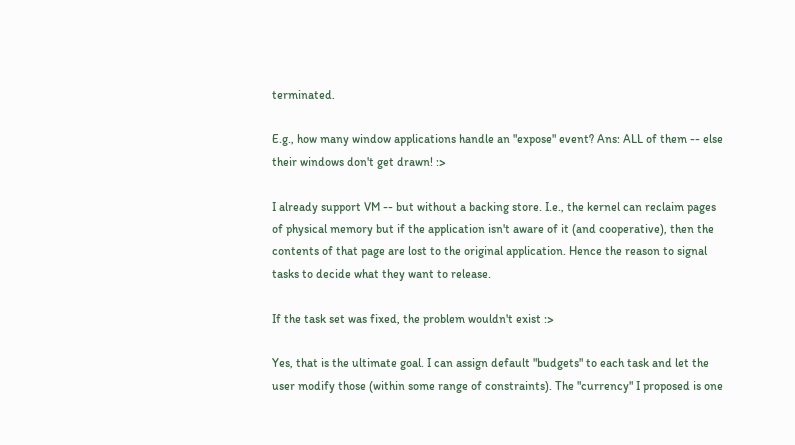terminated.

E.g., how many window applications handle an "expose" event? Ans: ALL of them -- else their windows don't get drawn! :>

I already support VM -- but without a backing store. I.e., the kernel can reclaim pages of physical memory but if the application isn't aware of it (and cooperative), then the contents of that page are lost to the original application. Hence the reason to signal tasks to decide what they want to release.

If the task set was fixed, the problem wouldn't exist :>

Yes, that is the ultimate goal. I can assign default "budgets" to each task and let the user modify those (within some range of constraints). The "currency" I proposed is one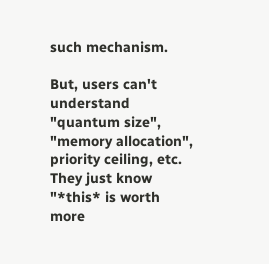such mechanism.

But, users can't understand "quantum size", "memory allocation", priority ceiling, etc. They just know "*this* is worth more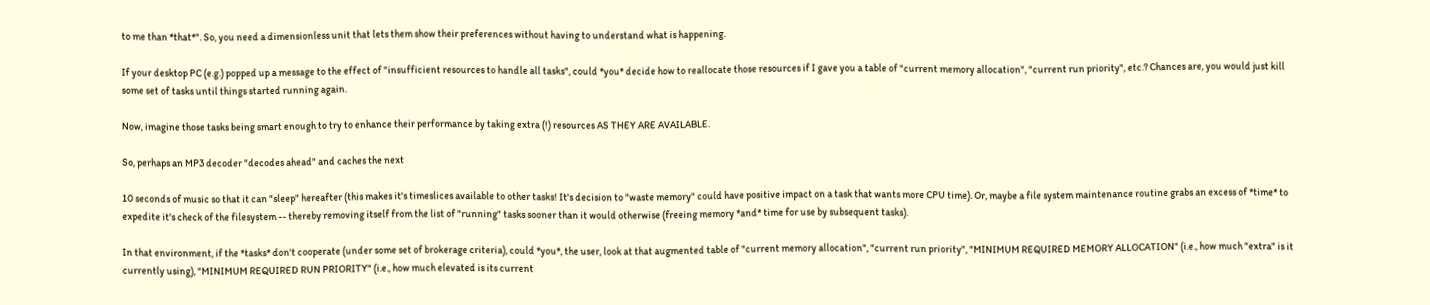to me than *that*". So, you need a dimensionless unit that lets them show their preferences without having to understand what is happening.

If your desktop PC (e.g.) popped up a message to the effect of "insufficient resources to handle all tasks", could *you* decide how to reallocate those resources if I gave you a table of "current memory allocation", "current run priority", etc.? Chances are, you would just kill some set of tasks until things started running again.

Now, imagine those tasks being smart enough to try to enhance their performance by taking extra (!) resources AS THEY ARE AVAILABLE.

So, perhaps an MP3 decoder "decodes ahead" and caches the next

10 seconds of music so that it can "sleep" hereafter (this makes it's timeslices available to other tasks! It's decision to "waste memory" could have positive impact on a task that wants more CPU time). Or, maybe a file system maintenance routine grabs an excess of *time* to expedite it's check of the filesystem -- thereby removing itself from the list of "running" tasks sooner than it would otherwise (freeing memory *and* time for use by subsequent tasks).

In that environment, if the *tasks* don't cooperate (under some set of brokerage criteria), could *you*, the user, look at that augmented table of "current memory allocation", "current run priority", "MINIMUM REQUIRED MEMORY ALLOCATION" (i.e., how much "extra" is it currently using), "MINIMUM REQUIRED RUN PRIORITY" (i.e., how much elevated is its current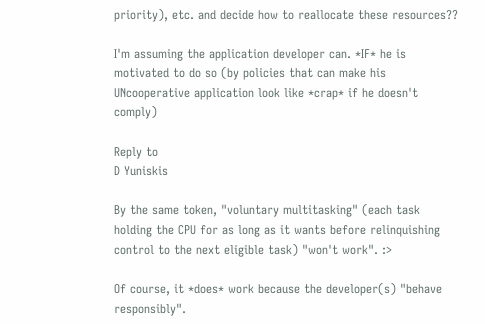priority), etc. and decide how to reallocate these resources??

I'm assuming the application developer can. *IF* he is motivated to do so (by policies that can make his UNcooperative application look like *crap* if he doesn't comply)

Reply to
D Yuniskis

By the same token, "voluntary multitasking" (each task holding the CPU for as long as it wants before relinquishing control to the next eligible task) "won't work". :>

Of course, it *does* work because the developer(s) "behave responsibly".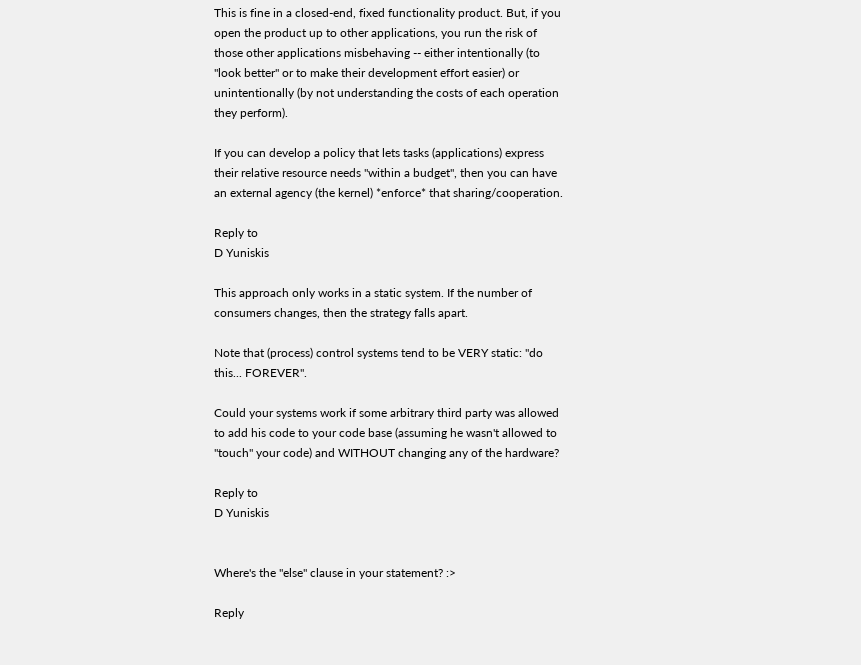This is fine in a closed-end, fixed functionality product. But, if you open the product up to other applications, you run the risk of those other applications misbehaving -- either intentionally (to "look better" or to make their development effort easier) or unintentionally (by not understanding the costs of each operation they perform).

If you can develop a policy that lets tasks (applications) express their relative resource needs "within a budget", then you can have an external agency (the kernel) *enforce* that sharing/cooperation.

Reply to
D Yuniskis

This approach only works in a static system. If the number of consumers changes, then the strategy falls apart.

Note that (process) control systems tend to be VERY static: "do this... FOREVER".

Could your systems work if some arbitrary third party was allowed to add his code to your code base (assuming he wasn't allowed to "touch" your code) and WITHOUT changing any of the hardware?

Reply to
D Yuniskis


Where's the "else" clause in your statement? :>

Reply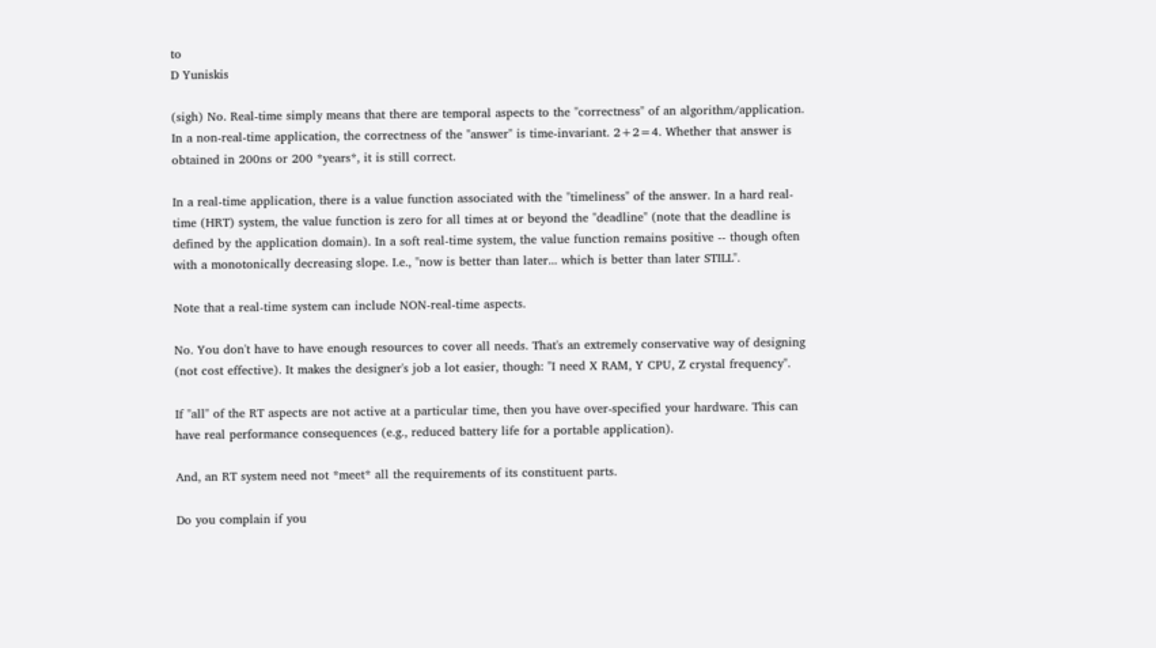to
D Yuniskis

(sigh) No. Real-time simply means that there are temporal aspects to the "correctness" of an algorithm/application. In a non-real-time application, the correctness of the "answer" is time-invariant. 2+2=4. Whether that answer is obtained in 200ns or 200 *years*, it is still correct.

In a real-time application, there is a value function associated with the "timeliness" of the answer. In a hard real-time (HRT) system, the value function is zero for all times at or beyond the "deadline" (note that the deadline is defined by the application domain). In a soft real-time system, the value function remains positive -- though often with a monotonically decreasing slope. I.e., "now is better than later... which is better than later STILL".

Note that a real-time system can include NON-real-time aspects.

No. You don't have to have enough resources to cover all needs. That's an extremely conservative way of designing (not cost effective). It makes the designer's job a lot easier, though: "I need X RAM, Y CPU, Z crystal frequency".

If "all" of the RT aspects are not active at a particular time, then you have over-specified your hardware. This can have real performance consequences (e.g., reduced battery life for a portable application).

And, an RT system need not *meet* all the requirements of its constituent parts.

Do you complain if you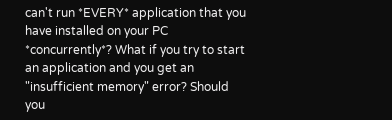can't run *EVERY* application that you have installed on your PC *concurrently*? What if you try to start an application and you get an "insufficient memory" error? Should you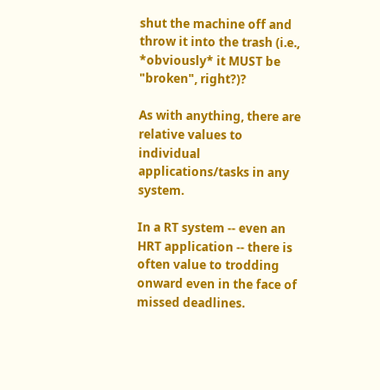shut the machine off and throw it into the trash (i.e., *obviously* it MUST be "broken", right?)?

As with anything, there are relative values to individual applications/tasks in any system.

In a RT system -- even an HRT application -- there is often value to trodding onward even in the face of missed deadlines.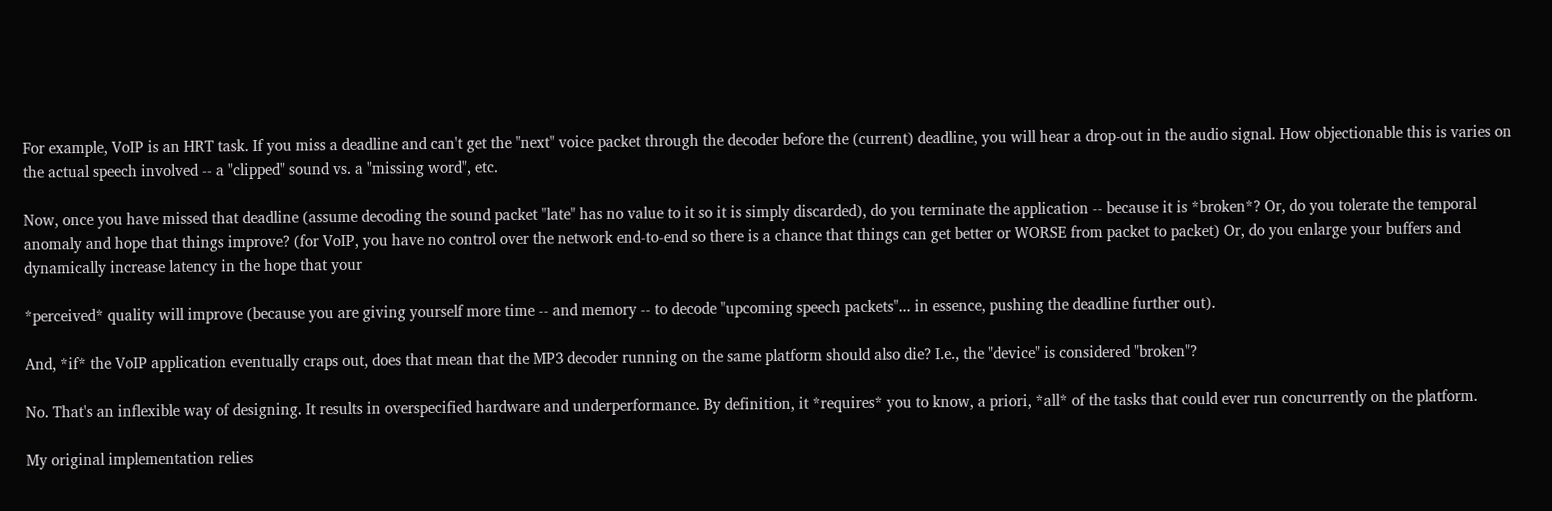For example, VoIP is an HRT task. If you miss a deadline and can't get the "next" voice packet through the decoder before the (current) deadline, you will hear a drop-out in the audio signal. How objectionable this is varies on the actual speech involved -- a "clipped" sound vs. a "missing word", etc.

Now, once you have missed that deadline (assume decoding the sound packet "late" has no value to it so it is simply discarded), do you terminate the application -- because it is *broken*? Or, do you tolerate the temporal anomaly and hope that things improve? (for VoIP, you have no control over the network end-to-end so there is a chance that things can get better or WORSE from packet to packet) Or, do you enlarge your buffers and dynamically increase latency in the hope that your

*perceived* quality will improve (because you are giving yourself more time -- and memory -- to decode "upcoming speech packets"... in essence, pushing the deadline further out).

And, *if* the VoIP application eventually craps out, does that mean that the MP3 decoder running on the same platform should also die? I.e., the "device" is considered "broken"?

No. That's an inflexible way of designing. It results in overspecified hardware and underperformance. By definition, it *requires* you to know, a priori, *all* of the tasks that could ever run concurrently on the platform.

My original implementation relies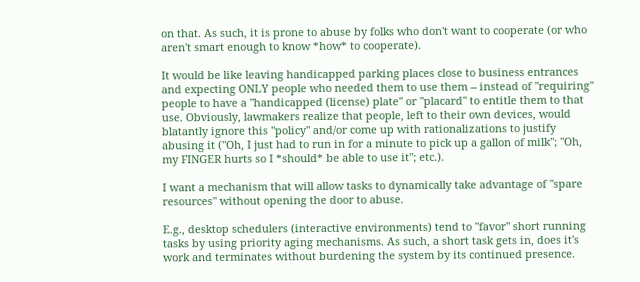on that. As such, it is prone to abuse by folks who don't want to cooperate (or who aren't smart enough to know *how* to cooperate).

It would be like leaving handicapped parking places close to business entrances and expecting ONLY people who needed them to use them -- instead of "requiring" people to have a "handicapped (license) plate" or "placard" to entitle them to that use. Obviously, lawmakers realize that people, left to their own devices, would blatantly ignore this "policy" and/or come up with rationalizations to justify abusing it ("Oh, I just had to run in for a minute to pick up a gallon of milk"; "Oh, my FINGER hurts so I *should* be able to use it"; etc.).

I want a mechanism that will allow tasks to dynamically take advantage of "spare resources" without opening the door to abuse.

E.g., desktop schedulers (interactive environments) tend to "favor" short running tasks by using priority aging mechanisms. As such, a short task gets in, does it's work and terminates without burdening the system by its continued presence.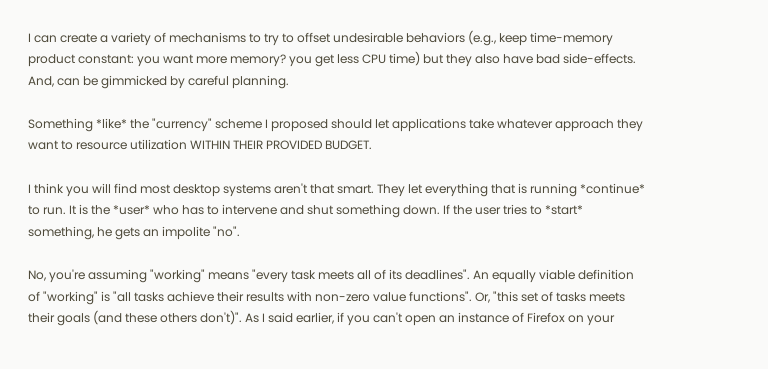I can create a variety of mechanisms to try to offset undesirable behaviors (e.g., keep time-memory product constant: you want more memory? you get less CPU time) but they also have bad side-effects. And, can be gimmicked by careful planning.

Something *like* the "currency" scheme I proposed should let applications take whatever approach they want to resource utilization WITHIN THEIR PROVIDED BUDGET.

I think you will find most desktop systems aren't that smart. They let everything that is running *continue* to run. It is the *user* who has to intervene and shut something down. If the user tries to *start* something, he gets an impolite "no".

No, you're assuming "working" means "every task meets all of its deadlines". An equally viable definition of "working" is "all tasks achieve their results with non-zero value functions". Or, "this set of tasks meets their goals (and these others don't)". As I said earlier, if you can't open an instance of Firefox on your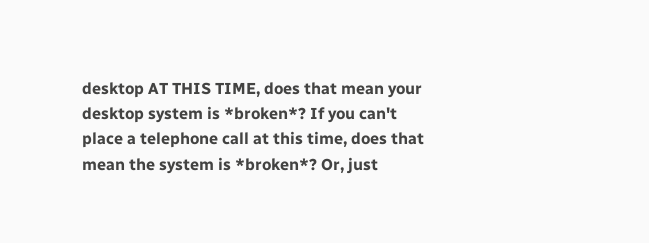desktop AT THIS TIME, does that mean your desktop system is *broken*? If you can't place a telephone call at this time, does that mean the system is *broken*? Or, just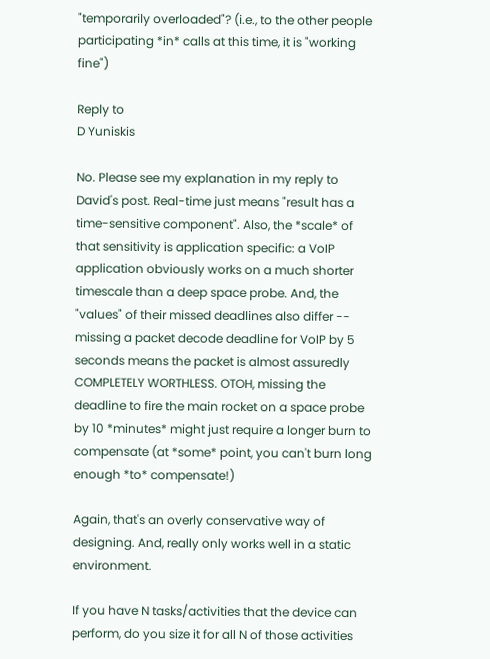"temporarily overloaded"? (i.e., to the other people participating *in* calls at this time, it is "working fine")

Reply to
D Yuniskis

No. Please see my explanation in my reply to David's post. Real-time just means "result has a time-sensitive component". Also, the *scale* of that sensitivity is application specific: a VoIP application obviously works on a much shorter timescale than a deep space probe. And, the "values" of their missed deadlines also differ -- missing a packet decode deadline for VoIP by 5 seconds means the packet is almost assuredly COMPLETELY WORTHLESS. OTOH, missing the deadline to fire the main rocket on a space probe by 10 *minutes* might just require a longer burn to compensate (at *some* point, you can't burn long enough *to* compensate!)

Again, that's an overly conservative way of designing. And, really only works well in a static environment.

If you have N tasks/activities that the device can perform, do you size it for all N of those activities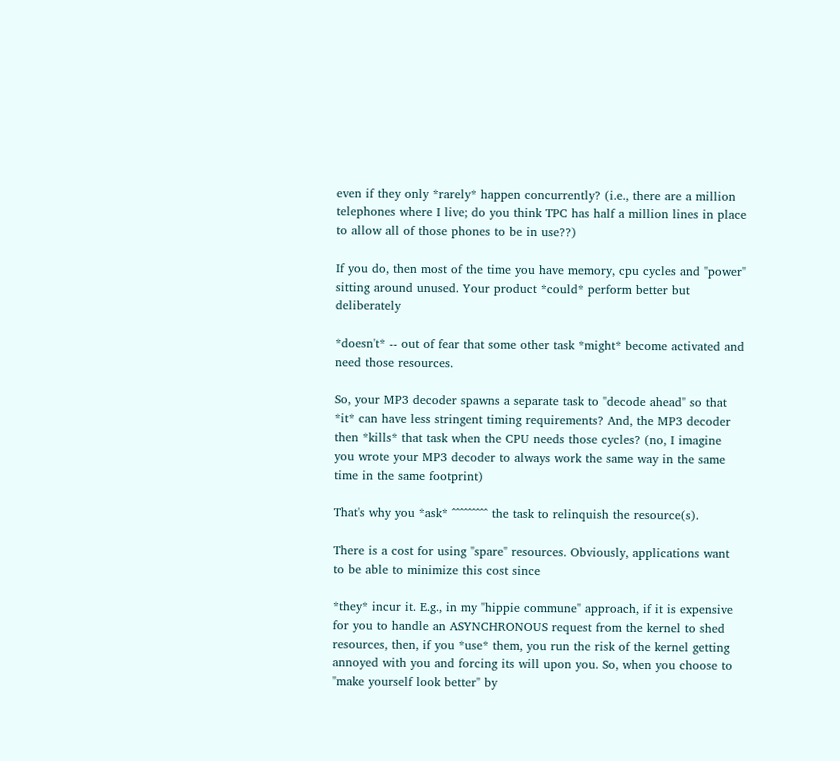even if they only *rarely* happen concurrently? (i.e., there are a million telephones where I live; do you think TPC has half a million lines in place to allow all of those phones to be in use??)

If you do, then most of the time you have memory, cpu cycles and "power" sitting around unused. Your product *could* perform better but deliberately

*doesn't* -- out of fear that some other task *might* become activated and need those resources.

So, your MP3 decoder spawns a separate task to "decode ahead" so that *it* can have less stringent timing requirements? And, the MP3 decoder then *kills* that task when the CPU needs those cycles? (no, I imagine you wrote your MP3 decoder to always work the same way in the same time in the same footprint)

That's why you *ask* ^^^^^^^^^ the task to relinquish the resource(s).

There is a cost for using "spare" resources. Obviously, applications want to be able to minimize this cost since

*they* incur it. E.g., in my "hippie commune" approach, if it is expensive for you to handle an ASYNCHRONOUS request from the kernel to shed resources, then, if you *use* them, you run the risk of the kernel getting annoyed with you and forcing its will upon you. So, when you choose to "make yourself look better" by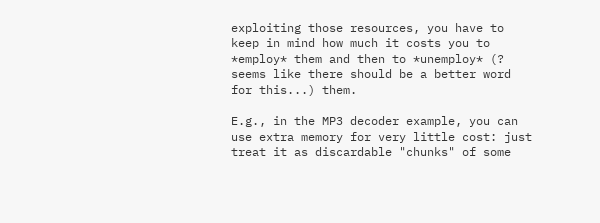exploiting those resources, you have to keep in mind how much it costs you to *employ* them and then to *unemploy* (? seems like there should be a better word for this...) them.

E.g., in the MP3 decoder example, you can use extra memory for very little cost: just treat it as discardable "chunks" of some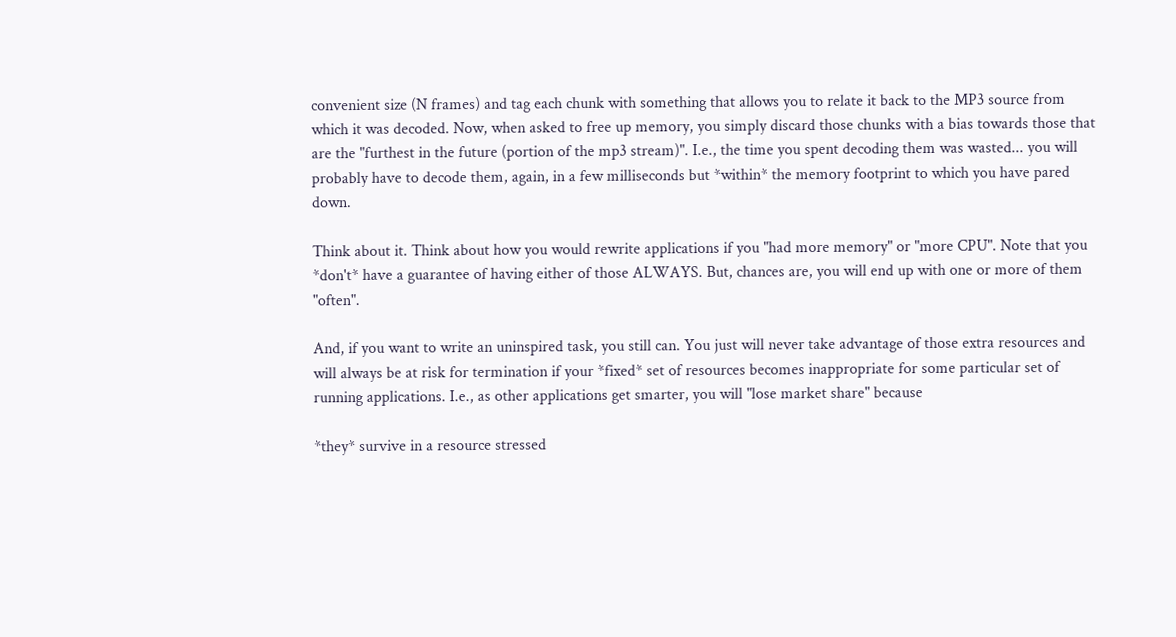convenient size (N frames) and tag each chunk with something that allows you to relate it back to the MP3 source from which it was decoded. Now, when asked to free up memory, you simply discard those chunks with a bias towards those that are the "furthest in the future (portion of the mp3 stream)". I.e., the time you spent decoding them was wasted... you will probably have to decode them, again, in a few milliseconds but *within* the memory footprint to which you have pared down.

Think about it. Think about how you would rewrite applications if you "had more memory" or "more CPU". Note that you *don't* have a guarantee of having either of those ALWAYS. But, chances are, you will end up with one or more of them "often".

And, if you want to write an uninspired task, you still can. You just will never take advantage of those extra resources and will always be at risk for termination if your *fixed* set of resources becomes inappropriate for some particular set of running applications. I.e., as other applications get smarter, you will "lose market share" because

*they* survive in a resource stressed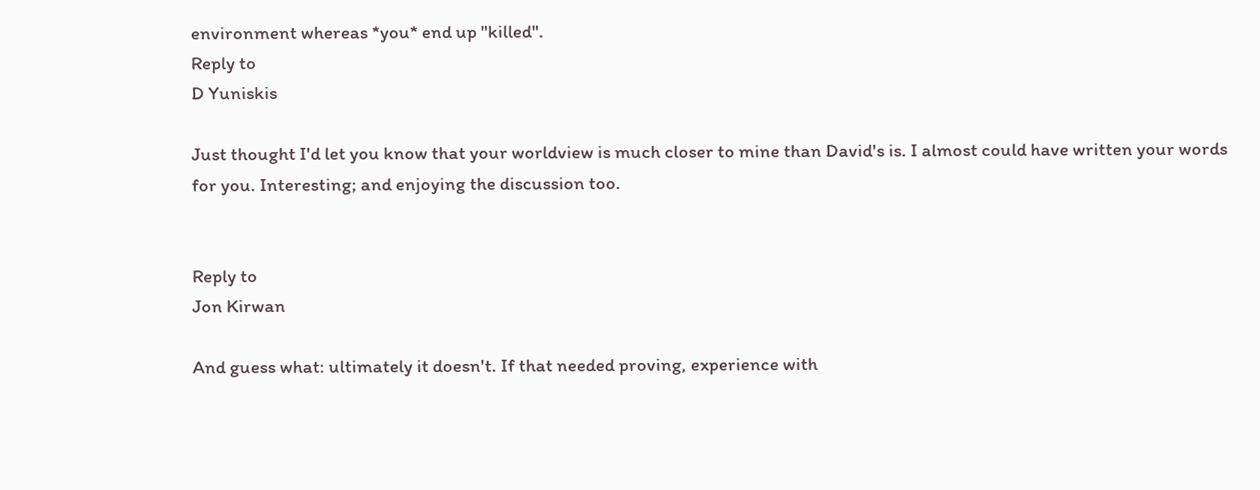environment whereas *you* end up "killed".
Reply to
D Yuniskis

Just thought I'd let you know that your worldview is much closer to mine than David's is. I almost could have written your words for you. Interesting; and enjoying the discussion too.


Reply to
Jon Kirwan

And guess what: ultimately it doesn't. If that needed proving, experience with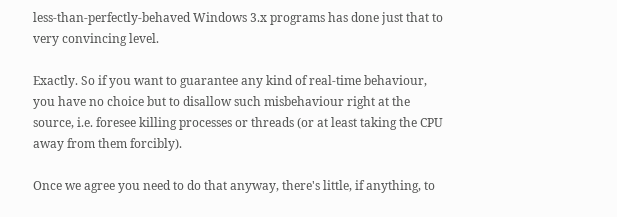less-than-perfectly-behaved Windows 3.x programs has done just that to very convincing level.

Exactly. So if you want to guarantee any kind of real-time behaviour, you have no choice but to disallow such misbehaviour right at the source, i.e. foresee killing processes or threads (or at least taking the CPU away from them forcibly).

Once we agree you need to do that anyway, there's little, if anything, to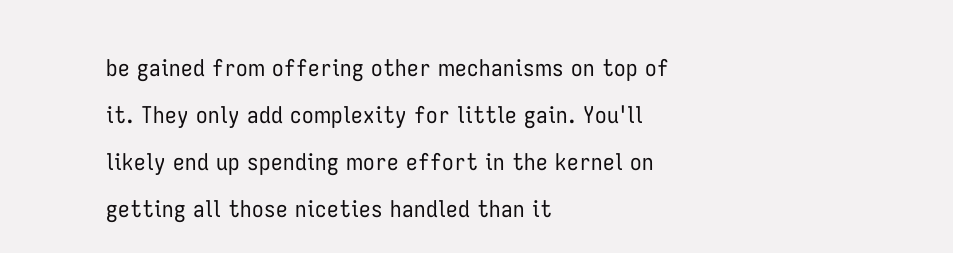be gained from offering other mechanisms on top of it. They only add complexity for little gain. You'll likely end up spending more effort in the kernel on getting all those niceties handled than it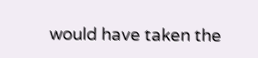would have taken the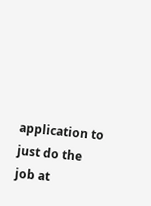application to just do the job at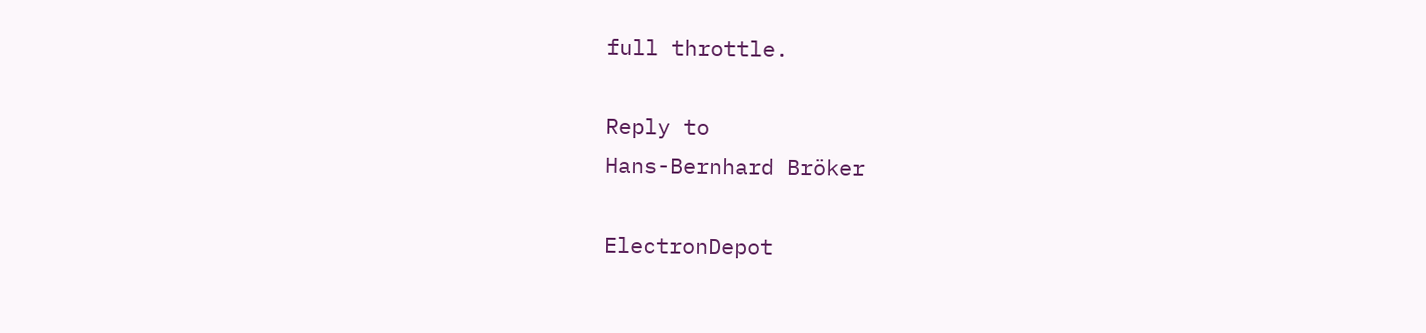full throttle.

Reply to
Hans-Bernhard Bröker

ElectronDepot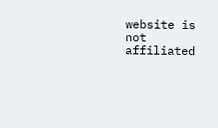website is not affiliated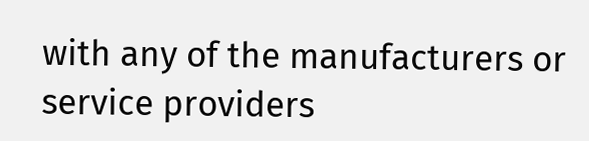with any of the manufacturers or service providers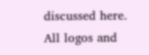discussed here. All logos and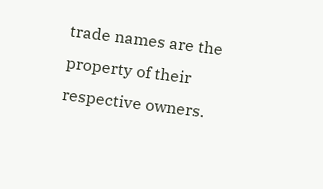trade names are the property of their respective owners.